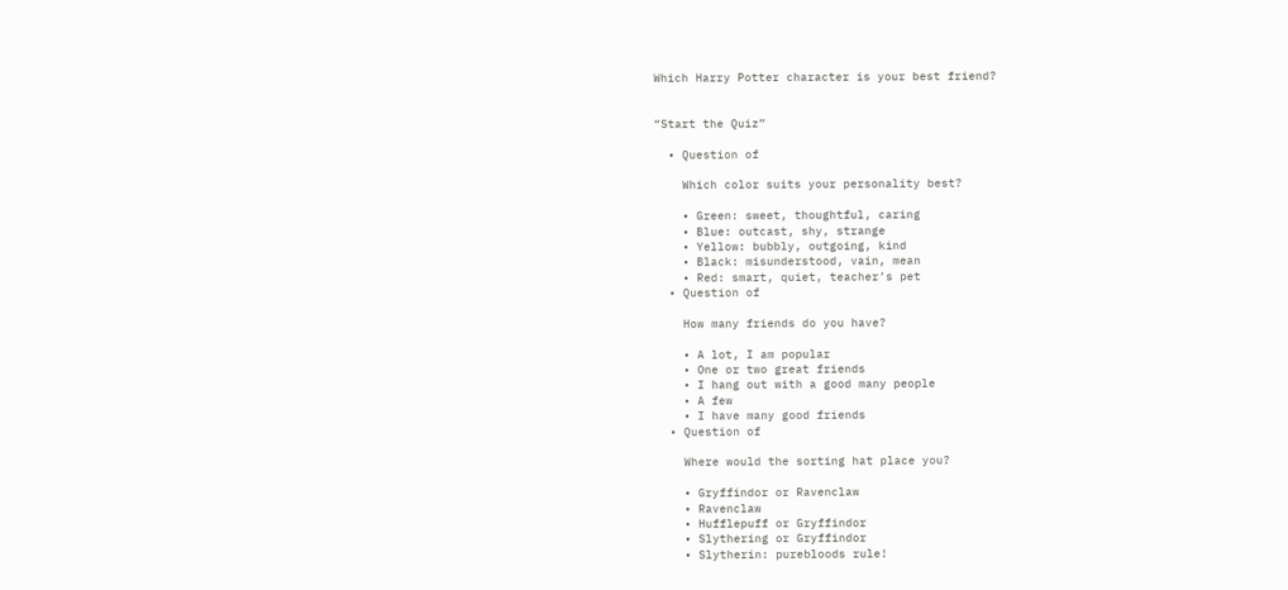Which Harry Potter character is your best friend?


“Start the Quiz”

  • Question of

    Which color suits your personality best?

    • Green: sweet, thoughtful, caring
    • Blue: outcast, shy, strange
    • Yellow: bubbly, outgoing, kind
    • Black: misunderstood, vain, mean
    • Red: smart, quiet, teacher’s pet
  • Question of

    How many friends do you have?

    • A lot, I am popular
    • One or two great friends
    • I hang out with a good many people
    • A few
    • I have many good friends
  • Question of

    Where would the sorting hat place you?

    • Gryffindor or Ravenclaw
    • Ravenclaw
    • Hufflepuff or Gryffindor
    • Slythering or Gryffindor
    • Slytherin: purebloods rule!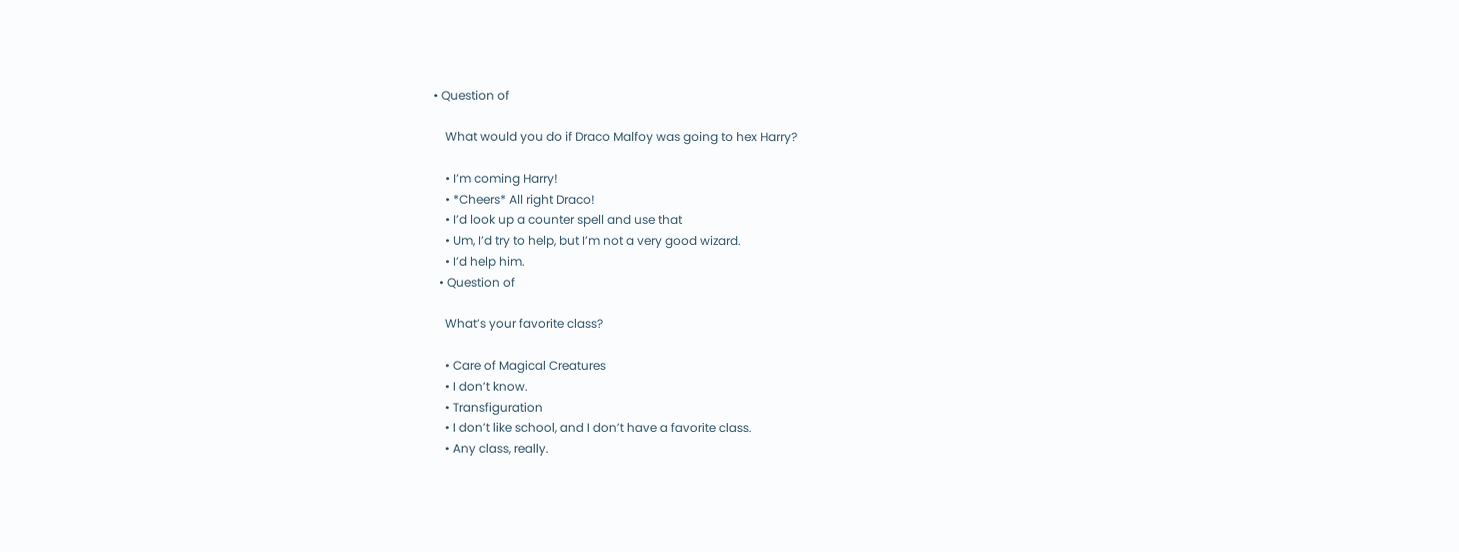• Question of

    What would you do if Draco Malfoy was going to hex Harry?

    • I’m coming Harry!
    • *Cheers* All right Draco!
    • I’d look up a counter spell and use that
    • Um, I’d try to help, but I’m not a very good wizard.
    • I’d help him.
  • Question of

    What’s your favorite class?

    • Care of Magical Creatures
    • I don’t know.
    • Transfiguration
    • I don’t like school, and I don’t have a favorite class.
    • Any class, really.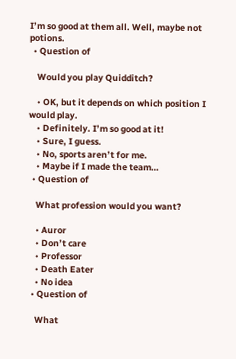I’m so good at them all. Well, maybe not potions.
  • Question of

    Would you play Quidditch?

    • OK, but it depends on which position I would play.
    • Definitely. I’m so good at it!
    • Sure, I guess.
    • No, sports aren’t for me.
    • Maybe if I made the team…
  • Question of

    What profession would you want?

    • Auror
    • Don’t care
    • Professor
    • Death Eater
    • No idea
  • Question of

    What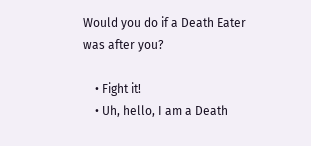Would you do if a Death Eater was after you?

    • Fight it!
    • Uh, hello, I am a Death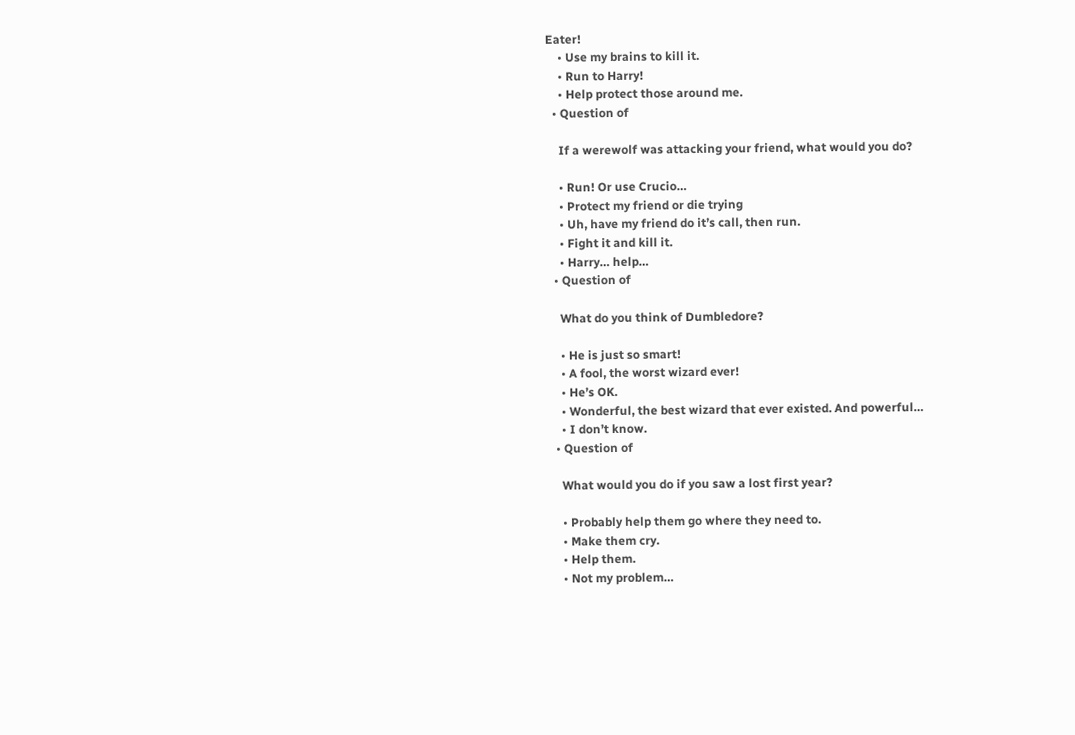Eater!
    • Use my brains to kill it.
    • Run to Harry!
    • Help protect those around me.
  • Question of

    If a werewolf was attacking your friend, what would you do?

    • Run! Or use Crucio…
    • Protect my friend or die trying
    • Uh, have my friend do it’s call, then run.
    • Fight it and kill it.
    • Harry… help…
  • Question of

    What do you think of Dumbledore?

    • He is just so smart!
    • A fool, the worst wizard ever!
    • He’s OK.
    • Wonderful, the best wizard that ever existed. And powerful…
    • I don’t know.
  • Question of

    What would you do if you saw a lost first year?

    • Probably help them go where they need to.
    • Make them cry.
    • Help them.
    • Not my problem…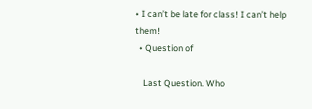• I can’t be late for class! I can’t help them!
  • Question of

    Last Question. Who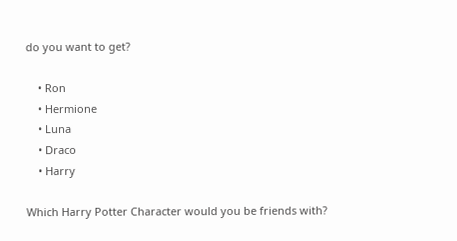do you want to get?

    • Ron
    • Hermione
    • Luna
    • Draco
    • Harry

Which Harry Potter Character would you be friends with?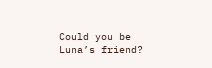Could you be Luna’s friend?